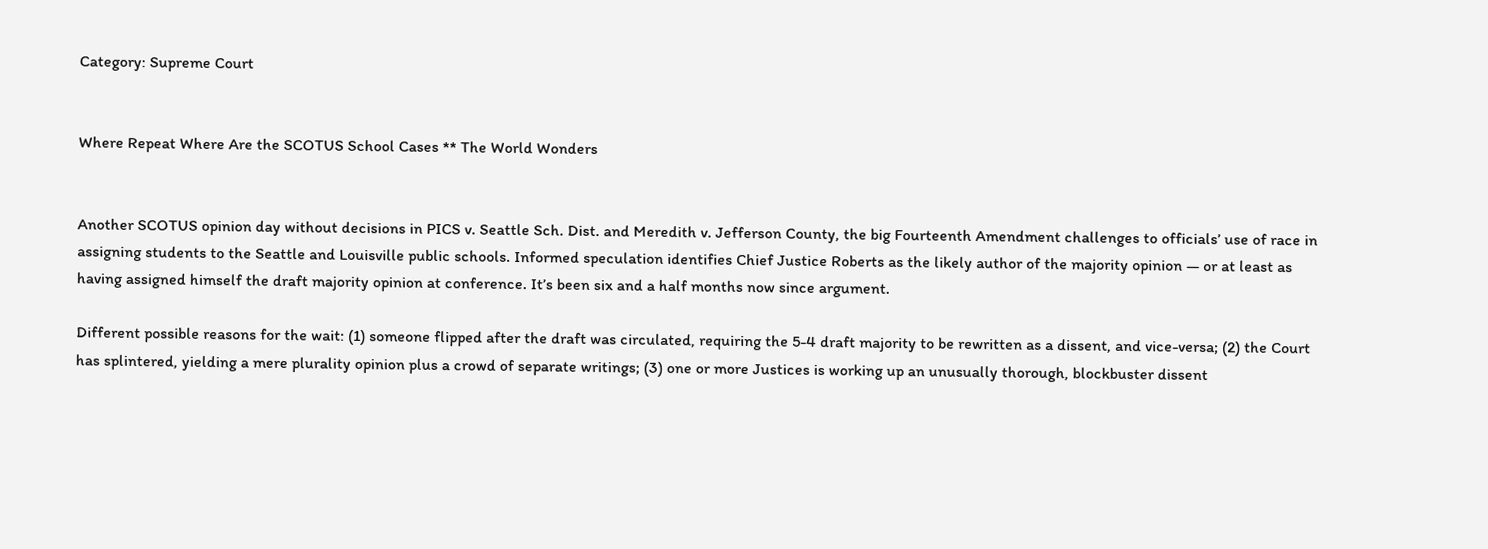Category: Supreme Court


Where Repeat Where Are the SCOTUS School Cases ** The World Wonders


Another SCOTUS opinion day without decisions in PICS v. Seattle Sch. Dist. and Meredith v. Jefferson County, the big Fourteenth Amendment challenges to officials’ use of race in assigning students to the Seattle and Louisville public schools. Informed speculation identifies Chief Justice Roberts as the likely author of the majority opinion — or at least as having assigned himself the draft majority opinion at conference. It’s been six and a half months now since argument.

Different possible reasons for the wait: (1) someone flipped after the draft was circulated, requiring the 5-4 draft majority to be rewritten as a dissent, and vice-versa; (2) the Court has splintered, yielding a mere plurality opinion plus a crowd of separate writings; (3) one or more Justices is working up an unusually thorough, blockbuster dissent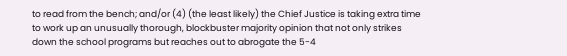to read from the bench; and/or (4) (the least likely) the Chief Justice is taking extra time to work up an unusually thorough, blockbuster majority opinion that not only strikes down the school programs but reaches out to abrogate the 5-4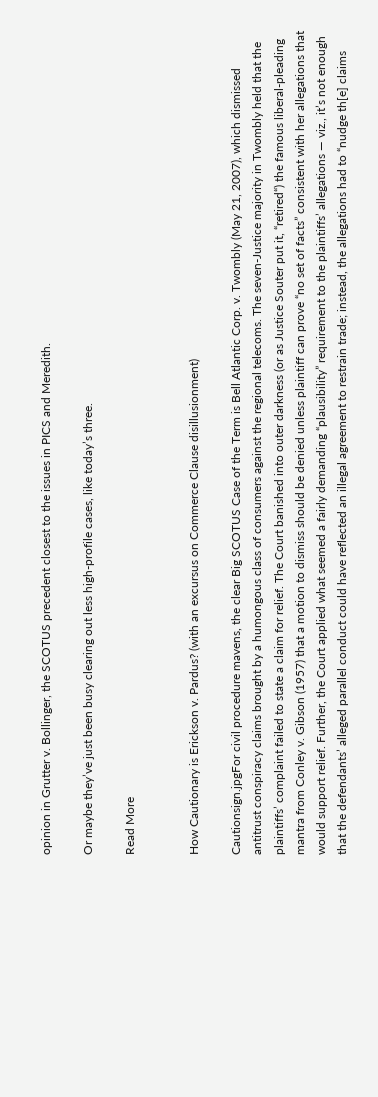opinion in Grutter v. Bollinger, the SCOTUS precedent closest to the issues in PICS and Meredith.

Or maybe they’ve just been busy clearing out less high-profile cases, like today’s three.

Read More


How Cautionary is Erickson v. Pardus? (with an excursus on Commerce Clause disillusionment)

Cautionsign.jpgFor civil procedure mavens, the clear Big SCOTUS Case of the Term is Bell Atlantic Corp. v. Twombly (May 21, 2007), which dismissed antitrust conspiracy claims brought by a humongous class of consumers against the regional telecoms. The seven-Justice majority in Twombly held that the plaintiffs’ complaint failed to state a claim for relief. The Court banished into outer darkness (or as Justice Souter put it, “retired“) the famous liberal-pleading mantra from Conley v. Gibson (1957) that a motion to dismiss should be denied unless plaintiff can prove “no set of facts” consistent with her allegations that would support relief. Further, the Court applied what seemed a fairly demanding “plausibility” requirement to the plaintiffs’ allegations — viz., it’s not enough that the defendants’ alleged parallel conduct could have reflected an illegal agreement to restrain trade; instead, the allegations had to “nudge th[e] claims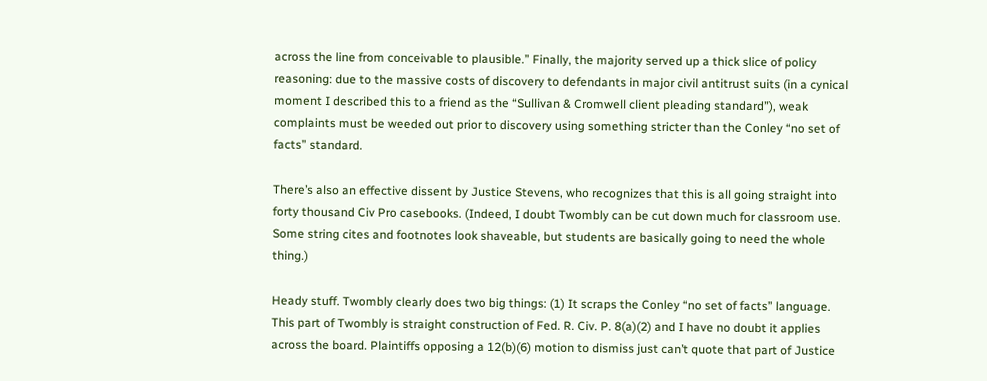across the line from conceivable to plausible.” Finally, the majority served up a thick slice of policy reasoning: due to the massive costs of discovery to defendants in major civil antitrust suits (in a cynical moment I described this to a friend as the “Sullivan & Cromwell client pleading standard”), weak complaints must be weeded out prior to discovery using something stricter than the Conley “no set of facts” standard.

There’s also an effective dissent by Justice Stevens, who recognizes that this is all going straight into forty thousand Civ Pro casebooks. (Indeed, I doubt Twombly can be cut down much for classroom use. Some string cites and footnotes look shaveable, but students are basically going to need the whole thing.)

Heady stuff. Twombly clearly does two big things: (1) It scraps the Conley “no set of facts” language. This part of Twombly is straight construction of Fed. R. Civ. P. 8(a)(2) and I have no doubt it applies across the board. Plaintiffs opposing a 12(b)(6) motion to dismiss just can’t quote that part of Justice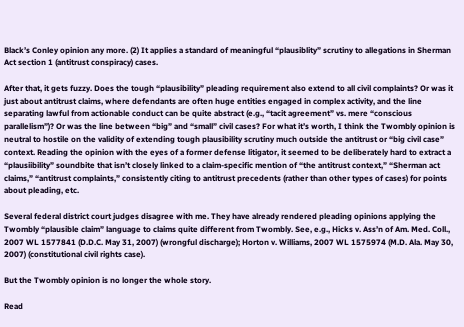Black’s Conley opinion any more. (2) It applies a standard of meaningful “plausiblity” scrutiny to allegations in Sherman Act section 1 (antitrust conspiracy) cases.

After that, it gets fuzzy. Does the tough “plausibility” pleading requirement also extend to all civil complaints? Or was it just about antitrust claims, where defendants are often huge entities engaged in complex activity, and the line separating lawful from actionable conduct can be quite abstract (e.g., “tacit agreement” vs. mere “conscious parallelism”)? Or was the line between “big” and “small” civil cases? For what it’s worth, I think the Twombly opinion is neutral to hostile on the validity of extending tough plausibility scrutiny much outside the antitrust or “big civil case” context. Reading the opinion with the eyes of a former defense litigator, it seemed to be deliberately hard to extract a “plausiibility” soundbite that isn’t closely linked to a claim-specific mention of “the antitrust context,” “Sherman act claims,” “antitrust complaints,” consistently citing to antitrust precedents (rather than other types of cases) for points about pleading, etc.

Several federal district court judges disagree with me. They have already rendered pleading opinions applying the Twombly “plausible claim” language to claims quite different from Twombly. See, e.g., Hicks v. Ass’n of Am. Med. Coll., 2007 WL 1577841 (D.D.C. May 31, 2007) (wrongful discharge); Horton v. Williams, 2007 WL 1575974 (M.D. Ala. May 30, 2007) (constitutional civil rights case).

But the Twombly opinion is no longer the whole story.

Read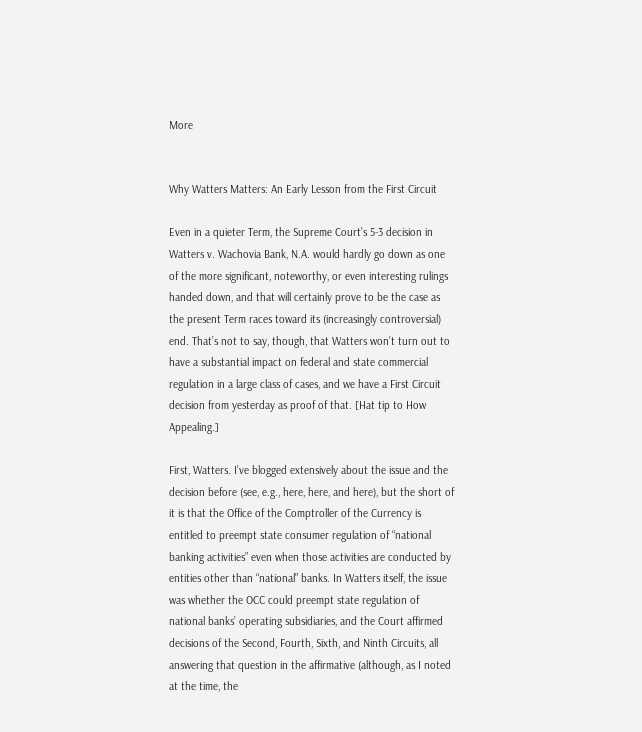More


Why Watters Matters: An Early Lesson from the First Circuit

Even in a quieter Term, the Supreme Court’s 5-3 decision in Watters v. Wachovia Bank, N.A. would hardly go down as one of the more significant, noteworthy, or even interesting rulings handed down, and that will certainly prove to be the case as the present Term races toward its (increasingly controversial) end. That’s not to say, though, that Watters won’t turn out to have a substantial impact on federal and state commercial regulation in a large class of cases, and we have a First Circuit decision from yesterday as proof of that. [Hat tip to How Appealing.]

First, Watters. I’ve blogged extensively about the issue and the decision before (see, e.g., here, here, and here), but the short of it is that the Office of the Comptroller of the Currency is entitled to preempt state consumer regulation of “national banking activities” even when those activities are conducted by entities other than “national” banks. In Watters itself, the issue was whether the OCC could preempt state regulation of national banks’ operating subsidiaries, and the Court affirmed decisions of the Second, Fourth, Sixth, and Ninth Circuits, all answering that question in the affirmative (although, as I noted at the time, the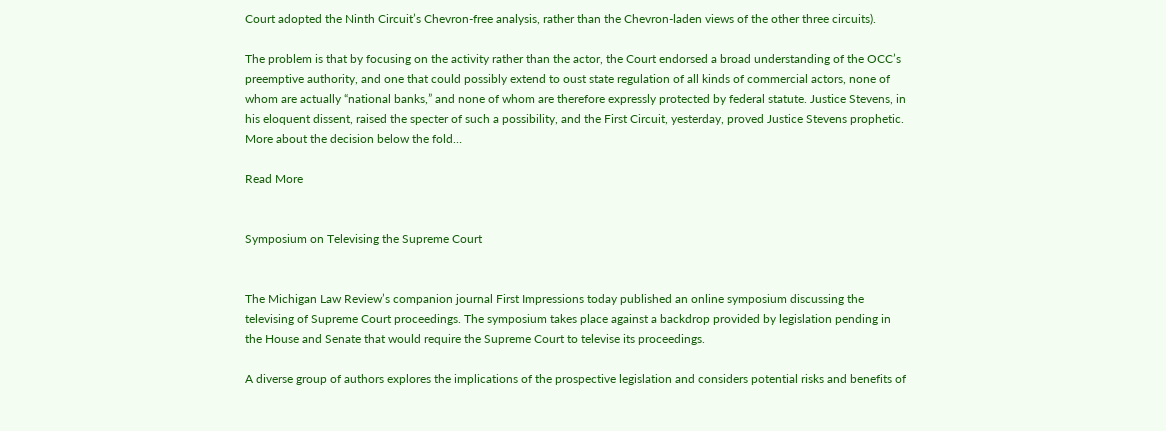Court adopted the Ninth Circuit’s Chevron-free analysis, rather than the Chevron-laden views of the other three circuits).

The problem is that by focusing on the activity rather than the actor, the Court endorsed a broad understanding of the OCC’s preemptive authority, and one that could possibly extend to oust state regulation of all kinds of commercial actors, none of whom are actually “national banks,” and none of whom are therefore expressly protected by federal statute. Justice Stevens, in his eloquent dissent, raised the specter of such a possibility, and the First Circuit, yesterday, proved Justice Stevens prophetic. More about the decision below the fold…

Read More


Symposium on Televising the Supreme Court


The Michigan Law Review’s companion journal First Impressions today published an online symposium discussing the televising of Supreme Court proceedings. The symposium takes place against a backdrop provided by legislation pending in the House and Senate that would require the Supreme Court to televise its proceedings.

A diverse group of authors explores the implications of the prospective legislation and considers potential risks and benefits of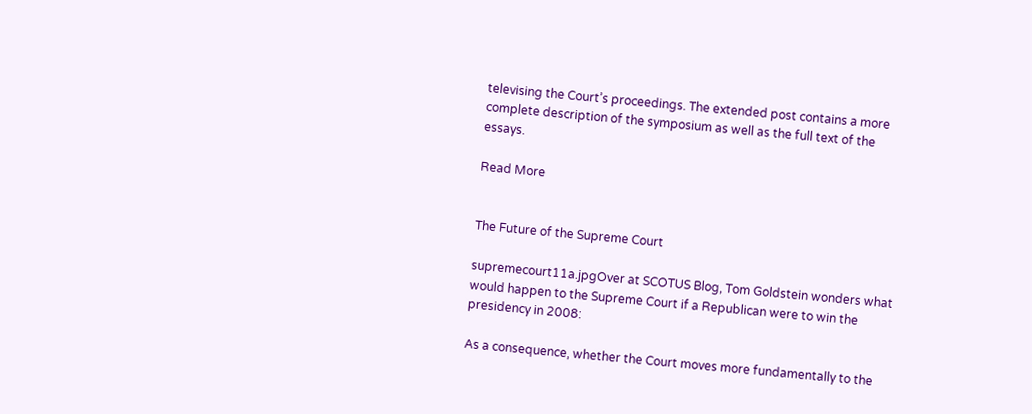televising the Court’s proceedings. The extended post contains a more complete description of the symposium as well as the full text of the essays.

Read More


The Future of the Supreme Court

supremecourt11a.jpgOver at SCOTUS Blog, Tom Goldstein wonders what would happen to the Supreme Court if a Republican were to win the presidency in 2008:

As a consequence, whether the Court moves more fundamentally to the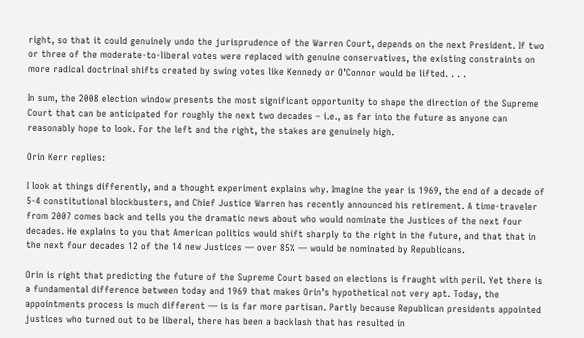right, so that it could genuinely undo the jurisprudence of the Warren Court, depends on the next President. If two or three of the moderate-to-liberal votes were replaced with genuine conservatives, the existing constraints on more radical doctrinal shifts created by swing votes like Kennedy or O’Connor would be lifted. . . .

In sum, the 2008 election window presents the most significant opportunity to shape the direction of the Supreme Court that can be anticipated for roughly the next two decades – i.e., as far into the future as anyone can reasonably hope to look. For the left and the right, the stakes are genuinely high.

Orin Kerr replies:

I look at things differently, and a thought experiment explains why. Imagine the year is 1969, the end of a decade of 5-4 constitutional blockbusters, and Chief Justice Warren has recently announced his retirement. A time-traveler from 2007 comes back and tells you the dramatic news about who would nominate the Justices of the next four decades. He explains to you that American politics would shift sharply to the right in the future, and that that in the next four decades 12 of the 14 new Justices — over 85% — would be nominated by Republicans.

Orin is right that predicting the future of the Supreme Court based on elections is fraught with peril. Yet there is a fundamental difference between today and 1969 that makes Orin’s hypothetical not very apt. Today, the appointments process is much different — is is far more partisan. Partly because Republican presidents appointed justices who turned out to be liberal, there has been a backlash that has resulted in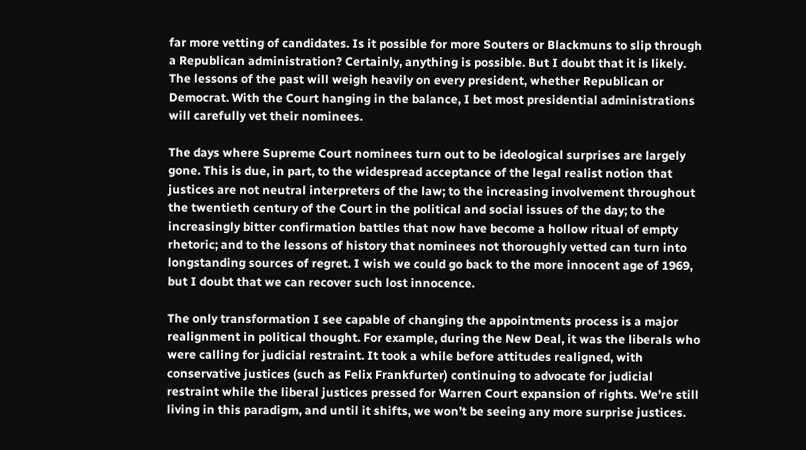far more vetting of candidates. Is it possible for more Souters or Blackmuns to slip through a Republican administration? Certainly, anything is possible. But I doubt that it is likely. The lessons of the past will weigh heavily on every president, whether Republican or Democrat. With the Court hanging in the balance, I bet most presidential administrations will carefully vet their nominees.

The days where Supreme Court nominees turn out to be ideological surprises are largely gone. This is due, in part, to the widespread acceptance of the legal realist notion that justices are not neutral interpreters of the law; to the increasing involvement throughout the twentieth century of the Court in the political and social issues of the day; to the increasingly bitter confirmation battles that now have become a hollow ritual of empty rhetoric; and to the lessons of history that nominees not thoroughly vetted can turn into longstanding sources of regret. I wish we could go back to the more innocent age of 1969, but I doubt that we can recover such lost innocence.

The only transformation I see capable of changing the appointments process is a major realignment in political thought. For example, during the New Deal, it was the liberals who were calling for judicial restraint. It took a while before attitudes realigned, with conservative justices (such as Felix Frankfurter) continuing to advocate for judicial restraint while the liberal justices pressed for Warren Court expansion of rights. We’re still living in this paradigm, and until it shifts, we won’t be seeing any more surprise justices.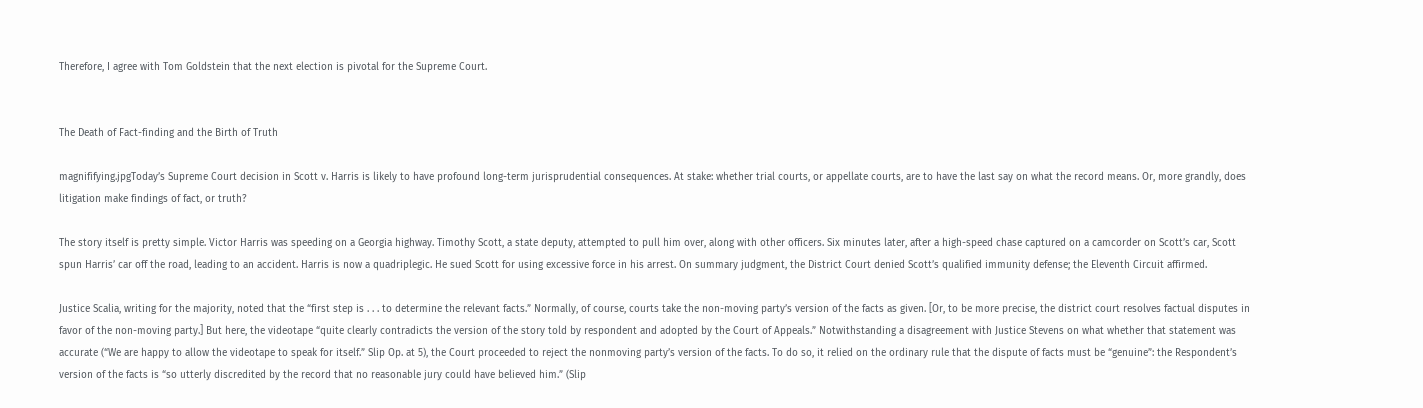Therefore, I agree with Tom Goldstein that the next election is pivotal for the Supreme Court.


The Death of Fact-finding and the Birth of Truth

magnififying.jpgToday’s Supreme Court decision in Scott v. Harris is likely to have profound long-term jurisprudential consequences. At stake: whether trial courts, or appellate courts, are to have the last say on what the record means. Or, more grandly, does litigation make findings of fact, or truth?

The story itself is pretty simple. Victor Harris was speeding on a Georgia highway. Timothy Scott, a state deputy, attempted to pull him over, along with other officers. Six minutes later, after a high-speed chase captured on a camcorder on Scott’s car, Scott spun Harris’ car off the road, leading to an accident. Harris is now a quadriplegic. He sued Scott for using excessive force in his arrest. On summary judgment, the District Court denied Scott’s qualified immunity defense; the Eleventh Circuit affirmed.

Justice Scalia, writing for the majority, noted that the “first step is . . . to determine the relevant facts.” Normally, of course, courts take the non-moving party’s version of the facts as given. [Or, to be more precise, the district court resolves factual disputes in favor of the non-moving party.] But here, the videotape “quite clearly contradicts the version of the story told by respondent and adopted by the Court of Appeals.” Notwithstanding a disagreement with Justice Stevens on what whether that statement was accurate (“We are happy to allow the videotape to speak for itself.” Slip Op. at 5), the Court proceeded to reject the nonmoving party’s version of the facts. To do so, it relied on the ordinary rule that the dispute of facts must be “genuine”: the Respondent’s version of the facts is “so utterly discredited by the record that no reasonable jury could have believed him.” (Slip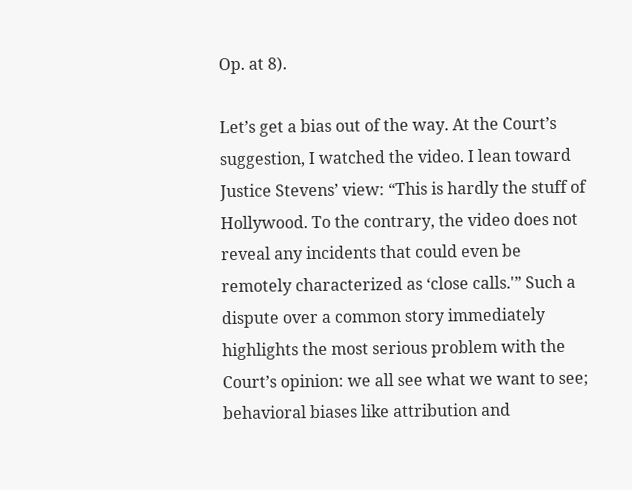Op. at 8).

Let’s get a bias out of the way. At the Court’s suggestion, I watched the video. I lean toward Justice Stevens’ view: “This is hardly the stuff of Hollywood. To the contrary, the video does not reveal any incidents that could even be remotely characterized as ‘close calls.'” Such a dispute over a common story immediately highlights the most serious problem with the Court’s opinion: we all see what we want to see; behavioral biases like attribution and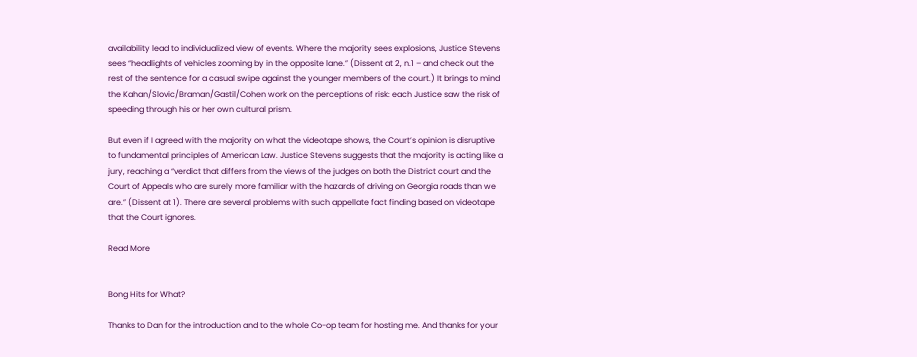availability lead to individualized view of events. Where the majority sees explosions, Justice Stevens sees “headlights of vehicles zooming by in the opposite lane.” (Dissent at 2, n.1 – and check out the rest of the sentence for a casual swipe against the younger members of the court.) It brings to mind the Kahan/Slovic/Braman/Gastil/Cohen work on the perceptions of risk: each Justice saw the risk of speeding through his or her own cultural prism.

But even if I agreed with the majority on what the videotape shows, the Court’s opinion is disruptive to fundamental principles of American Law. Justice Stevens suggests that the majority is acting like a jury, reaching a “verdict that differs from the views of the judges on both the District court and the Court of Appeals who are surely more familiar with the hazards of driving on Georgia roads than we are.” (Dissent at 1). There are several problems with such appellate fact finding based on videotape that the Court ignores.

Read More


Bong Hits for What?

Thanks to Dan for the introduction and to the whole Co-op team for hosting me. And thanks for your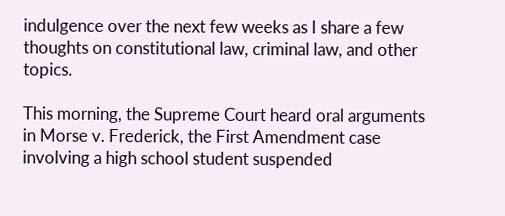indulgence over the next few weeks as I share a few thoughts on constitutional law, criminal law, and other topics.

This morning, the Supreme Court heard oral arguments in Morse v. Frederick, the First Amendment case involving a high school student suspended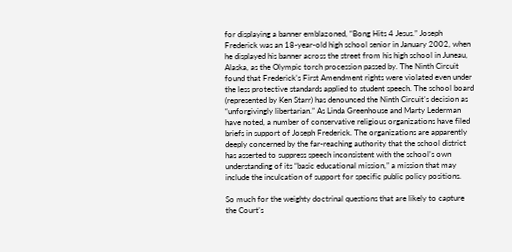for displaying a banner emblazoned, “Bong Hits 4 Jesus.” Joseph Frederick was an 18-year-old high school senior in January 2002, when he displayed his banner across the street from his high school in Juneau, Alaska, as the Olympic torch procession passed by. The Ninth Circuit found that Frederick’s First Amendment rights were violated even under the less protective standards applied to student speech. The school board (represented by Ken Starr) has denounced the Ninth Circuit’s decision as “unforgivingly libertarian.” As Linda Greenhouse and Marty Lederman have noted, a number of conservative religious organizations have filed briefs in support of Joseph Frederick. The organizations are apparently deeply concerned by the far-reaching authority that the school district has asserted to suppress speech inconsistent with the school’s own understanding of its “basic educational mission,” a mission that may include the inculcation of support for specific public policy positions.

So much for the weighty doctrinal questions that are likely to capture the Court’s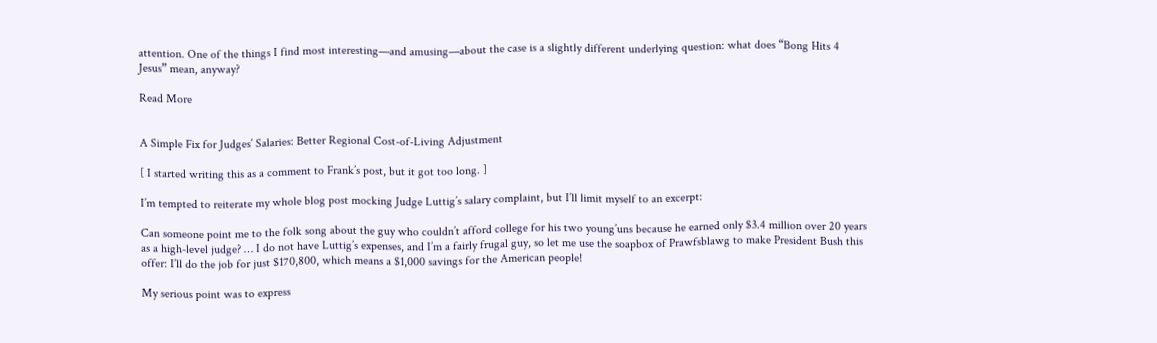attention. One of the things I find most interesting—and amusing—about the case is a slightly different underlying question: what does “Bong Hits 4 Jesus” mean, anyway?

Read More


A Simple Fix for Judges’ Salaries: Better Regional Cost-of-Living Adjustment

[ I started writing this as a comment to Frank’s post, but it got too long. ]

I’m tempted to reiterate my whole blog post mocking Judge Luttig’s salary complaint, but I’ll limit myself to an excerpt:

Can someone point me to the folk song about the guy who couldn’t afford college for his two young’uns because he earned only $3.4 million over 20 years as a high-level judge? … I do not have Luttig’s expenses, and I’m a fairly frugal guy, so let me use the soapbox of Prawfsblawg to make President Bush this offer: I’ll do the job for just $170,800, which means a $1,000 savings for the American people!

My serious point was to express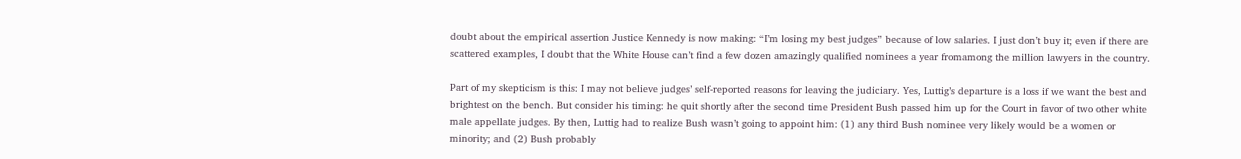doubt about the empirical assertion Justice Kennedy is now making: “I’m losing my best judges” because of low salaries. I just don’t buy it; even if there are scattered examples, I doubt that the White House can’t find a few dozen amazingly qualified nominees a year fromamong the million lawyers in the country.

Part of my skepticism is this: I may not believe judges’ self-reported reasons for leaving the judiciary. Yes, Luttig’s departure is a loss if we want the best and brightest on the bench. But consider his timing: he quit shortly after the second time President Bush passed him up for the Court in favor of two other white male appellate judges. By then, Luttig had to realize Bush wasn’t going to appoint him: (1) any third Bush nominee very likely would be a women or minority; and (2) Bush probably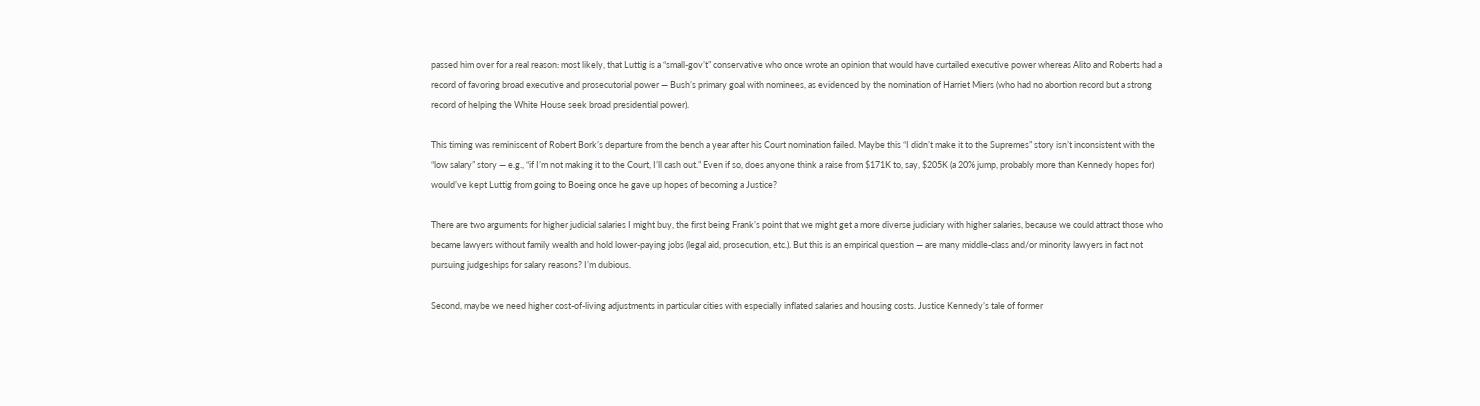passed him over for a real reason: most likely, that Luttig is a “small-gov’t” conservative who once wrote an opinion that would have curtailed executive power whereas Alito and Roberts had a record of favoring broad executive and prosecutorial power — Bush’s primary goal with nominees, as evidenced by the nomination of Harriet Miers (who had no abortion record but a strong record of helping the White House seek broad presidential power).

This timing was reminiscent of Robert Bork’s departure from the bench a year after his Court nomination failed. Maybe this “I didn’t make it to the Supremes” story isn’t inconsistent with the “low salary” story — e.g., “if I’m not making it to the Court, I’ll cash out.” Even if so, does anyone think a raise from $171K to, say, $205K (a 20% jump, probably more than Kennedy hopes for) would’ve kept Luttig from going to Boeing once he gave up hopes of becoming a Justice?

There are two arguments for higher judicial salaries I might buy, the first being Frank’s point that we might get a more diverse judiciary with higher salaries, because we could attract those who became lawyers without family wealth and hold lower-paying jobs (legal aid, prosecution, etc.). But this is an empirical question — are many middle-class and/or minority lawyers in fact not pursuing judgeships for salary reasons? I’m dubious.

Second, maybe we need higher cost-of-living adjustments in particular cities with especially inflated salaries and housing costs. Justice Kennedy’s tale of former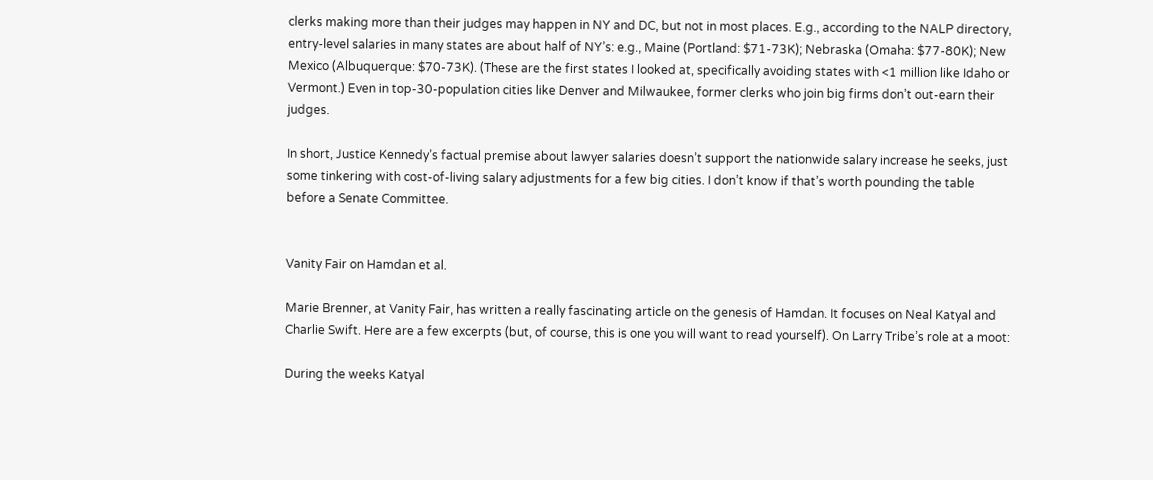clerks making more than their judges may happen in NY and DC, but not in most places. E.g., according to the NALP directory, entry-level salaries in many states are about half of NY’s: e.g., Maine (Portland: $71-73K); Nebraska (Omaha: $77-80K); New Mexico (Albuquerque: $70-73K). (These are the first states I looked at, specifically avoiding states with <1 million like Idaho or Vermont.) Even in top-30-population cities like Denver and Milwaukee, former clerks who join big firms don’t out-earn their judges.

In short, Justice Kennedy’s factual premise about lawyer salaries doesn’t support the nationwide salary increase he seeks, just some tinkering with cost-of-living salary adjustments for a few big cities. I don’t know if that’s worth pounding the table before a Senate Committee.


Vanity Fair on Hamdan et al.

Marie Brenner, at Vanity Fair, has written a really fascinating article on the genesis of Hamdan. It focuses on Neal Katyal and Charlie Swift. Here are a few excerpts (but, of course, this is one you will want to read yourself). On Larry Tribe’s role at a moot:

During the weeks Katyal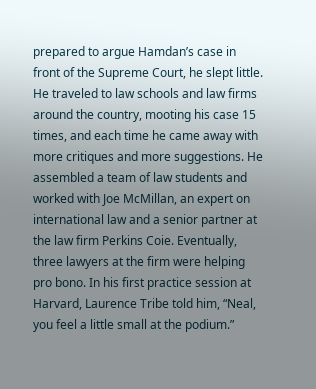prepared to argue Hamdan’s case in front of the Supreme Court, he slept little. He traveled to law schools and law firms around the country, mooting his case 15 times, and each time he came away with more critiques and more suggestions. He assembled a team of law students and worked with Joe McMillan, an expert on international law and a senior partner at the law firm Perkins Coie. Eventually, three lawyers at the firm were helping pro bono. In his first practice session at Harvard, Laurence Tribe told him, “Neal, you feel a little small at the podium.”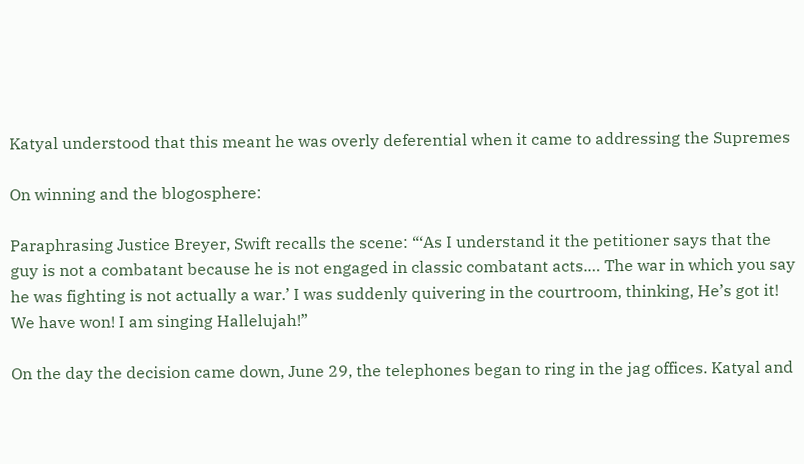Katyal understood that this meant he was overly deferential when it came to addressing the Supremes

On winning and the blogosphere:

Paraphrasing Justice Breyer, Swift recalls the scene: “‘As I understand it the petitioner says that the guy is not a combatant because he is not engaged in classic combatant acts.… The war in which you say he was fighting is not actually a war.’ I was suddenly quivering in the courtroom, thinking, He’s got it! We have won! I am singing Hallelujah!”

On the day the decision came down, June 29, the telephones began to ring in the jag offices. Katyal and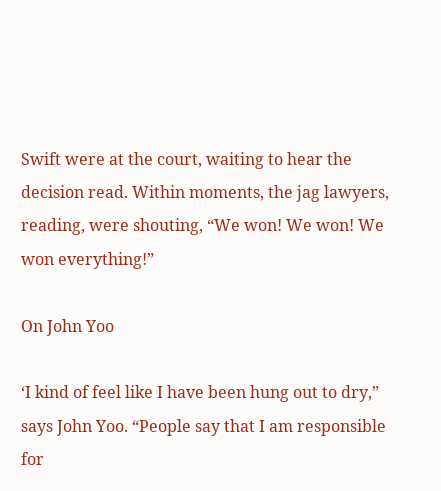Swift were at the court, waiting to hear the decision read. Within moments, the jag lawyers, reading, were shouting, “We won! We won! We won everything!”

On John Yoo

‘I kind of feel like I have been hung out to dry,” says John Yoo. “People say that I am responsible for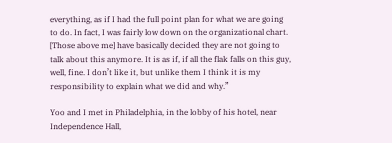everything, as if I had the full point plan for what we are going to do. In fact, I was fairly low down on the organizational chart. [Those above me] have basically decided they are not going to talk about this anymore. It is as if, if all the flak falls on this guy, well, fine. I don’t like it, but unlike them I think it is my responsibility to explain what we did and why.”

Yoo and I met in Philadelphia, in the lobby of his hotel, near Independence Hall,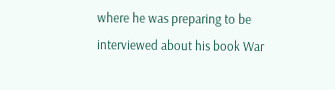where he was preparing to be interviewed about his book War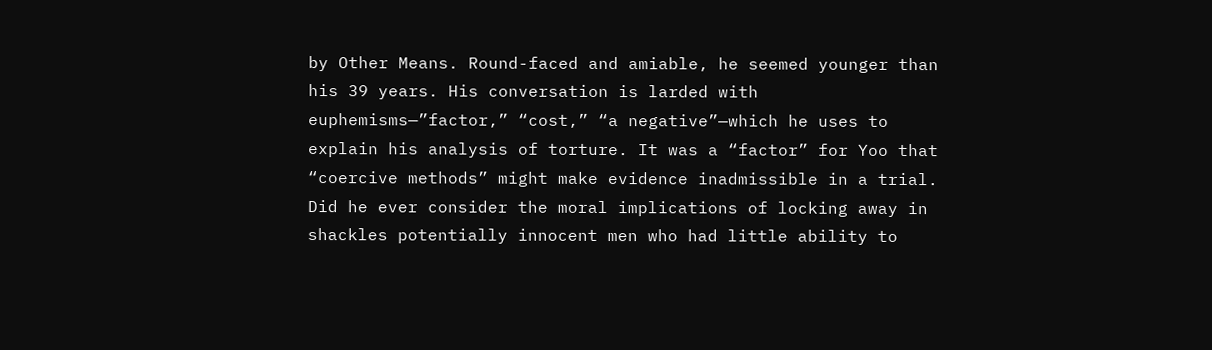by Other Means. Round-faced and amiable, he seemed younger than his 39 years. His conversation is larded with euphemisms—”factor,” “cost,” “a negative”—which he uses to explain his analysis of torture. It was a “factor” for Yoo that “coercive methods” might make evidence inadmissible in a trial. Did he ever consider the moral implications of locking away in shackles potentially innocent men who had little ability to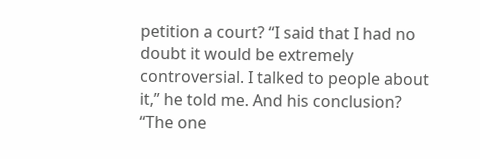petition a court? “I said that I had no doubt it would be extremely controversial. I talked to people about it,” he told me. And his conclusion? “The one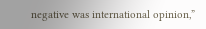negative was international opinion,”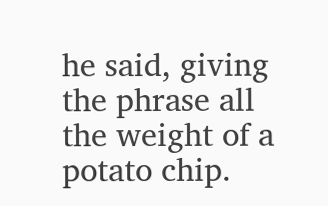he said, giving the phrase all the weight of a potato chip.